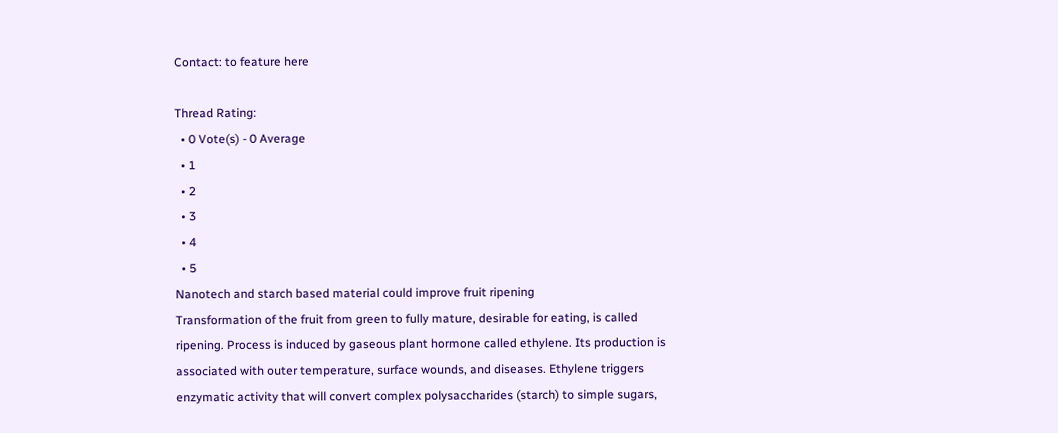Contact: to feature here

Thread Rating:
  • 0 Vote(s) - 0 Average
  • 1
  • 2
  • 3
  • 4
  • 5
Nanotech and starch based material could improve fruit ripening
Transformation of the fruit from green to fully mature, desirable for eating, is called ripening. Process is induced by gaseous plant hormone called ethylene. Its production is associated with outer temperature, surface wounds, and diseases. Ethylene triggers enzymatic activity that will convert complex polysaccharides (starch) to simple sugars,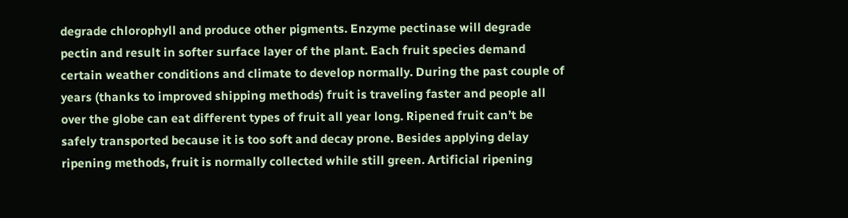degrade chlorophyll and produce other pigments. Enzyme pectinase will degrade pectin and result in softer surface layer of the plant. Each fruit species demand certain weather conditions and climate to develop normally. During the past couple of years (thanks to improved shipping methods) fruit is traveling faster and people all over the globe can eat different types of fruit all year long. Ripened fruit can’t be safely transported because it is too soft and decay prone. Besides applying delay ripening methods, fruit is normally collected while still green. Artificial ripening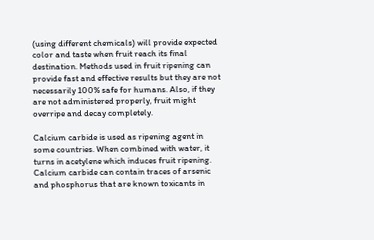(using different chemicals) will provide expected color and taste when fruit reach its final destination. Methods used in fruit ripening can provide fast and effective results but they are not necessarily 100% safe for humans. Also, if they are not administered properly, fruit might overripe and decay completely.

Calcium carbide is used as ripening agent in some countries. When combined with water, it turns in acetylene which induces fruit ripening. Calcium carbide can contain traces of arsenic and phosphorus that are known toxicants in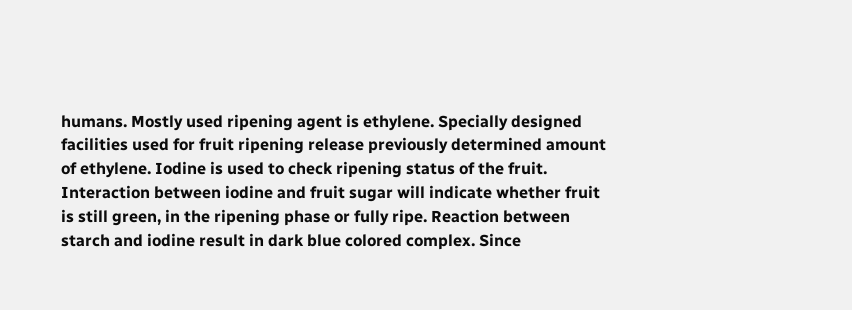humans. Mostly used ripening agent is ethylene. Specially designed facilities used for fruit ripening release previously determined amount of ethylene. Iodine is used to check ripening status of the fruit. Interaction between iodine and fruit sugar will indicate whether fruit is still green, in the ripening phase or fully ripe. Reaction between starch and iodine result in dark blue colored complex. Since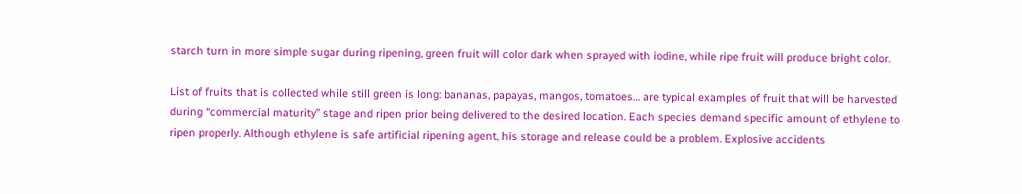starch turn in more simple sugar during ripening, green fruit will color dark when sprayed with iodine, while ripe fruit will produce bright color.

List of fruits that is collected while still green is long: bananas, papayas, mangos, tomatoes… are typical examples of fruit that will be harvested during “commercial maturity” stage and ripen prior being delivered to the desired location. Each species demand specific amount of ethylene to ripen properly. Although ethylene is safe artificial ripening agent, his storage and release could be a problem. Explosive accidents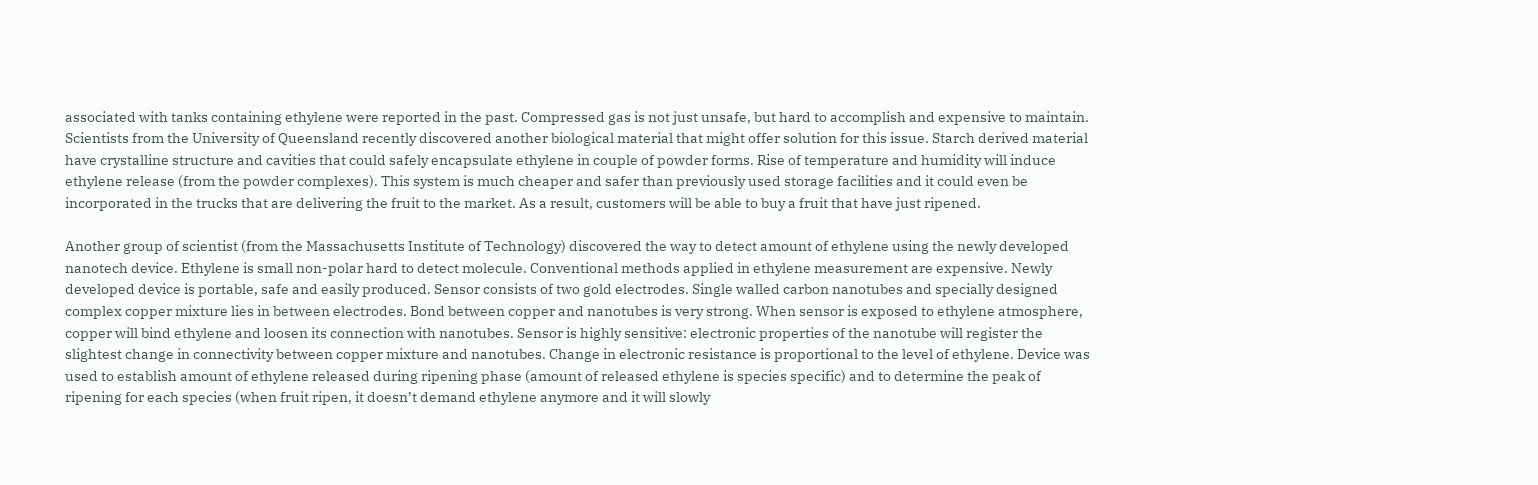associated with tanks containing ethylene were reported in the past. Compressed gas is not just unsafe, but hard to accomplish and expensive to maintain. Scientists from the University of Queensland recently discovered another biological material that might offer solution for this issue. Starch derived material have crystalline structure and cavities that could safely encapsulate ethylene in couple of powder forms. Rise of temperature and humidity will induce ethylene release (from the powder complexes). This system is much cheaper and safer than previously used storage facilities and it could even be incorporated in the trucks that are delivering the fruit to the market. As a result, customers will be able to buy a fruit that have just ripened.

Another group of scientist (from the Massachusetts Institute of Technology) discovered the way to detect amount of ethylene using the newly developed nanotech device. Ethylene is small non-polar hard to detect molecule. Conventional methods applied in ethylene measurement are expensive. Newly developed device is portable, safe and easily produced. Sensor consists of two gold electrodes. Single walled carbon nanotubes and specially designed complex copper mixture lies in between electrodes. Bond between copper and nanotubes is very strong. When sensor is exposed to ethylene atmosphere, copper will bind ethylene and loosen its connection with nanotubes. Sensor is highly sensitive: electronic properties of the nanotube will register the slightest change in connectivity between copper mixture and nanotubes. Change in electronic resistance is proportional to the level of ethylene. Device was used to establish amount of ethylene released during ripening phase (amount of released ethylene is species specific) and to determine the peak of ripening for each species (when fruit ripen, it doesn’t demand ethylene anymore and it will slowly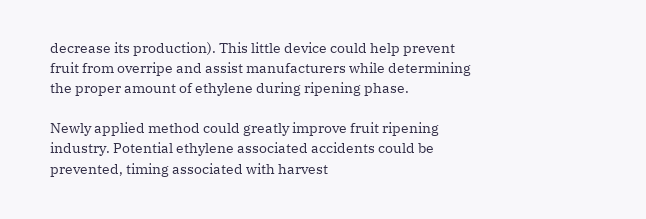decrease its production). This little device could help prevent fruit from overripe and assist manufacturers while determining the proper amount of ethylene during ripening phase.

Newly applied method could greatly improve fruit ripening industry. Potential ethylene associated accidents could be prevented, timing associated with harvest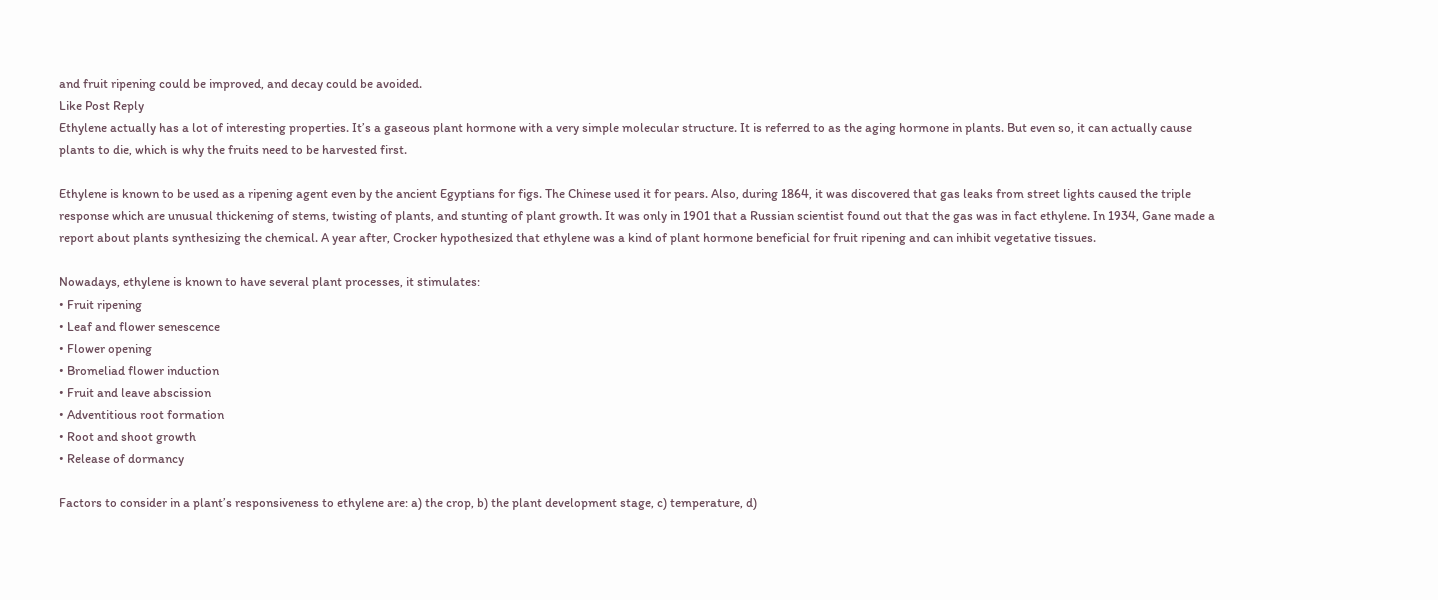and fruit ripening could be improved, and decay could be avoided.
Like Post Reply
Ethylene actually has a lot of interesting properties. It’s a gaseous plant hormone with a very simple molecular structure. It is referred to as the aging hormone in plants. But even so, it can actually cause plants to die, which is why the fruits need to be harvested first.

Ethylene is known to be used as a ripening agent even by the ancient Egyptians for figs. The Chinese used it for pears. Also, during 1864, it was discovered that gas leaks from street lights caused the triple response which are unusual thickening of stems, twisting of plants, and stunting of plant growth. It was only in 1901 that a Russian scientist found out that the gas was in fact ethylene. In 1934, Gane made a report about plants synthesizing the chemical. A year after, Crocker hypothesized that ethylene was a kind of plant hormone beneficial for fruit ripening and can inhibit vegetative tissues.

Nowadays, ethylene is known to have several plant processes, it stimulates:
• Fruit ripening
• Leaf and flower senescence
• Flower opening
• Bromeliad flower induction
• Fruit and leave abscission
• Adventitious root formation
• Root and shoot growth
• Release of dormancy

Factors to consider in a plant’s responsiveness to ethylene are: a) the crop, b) the plant development stage, c) temperature, d)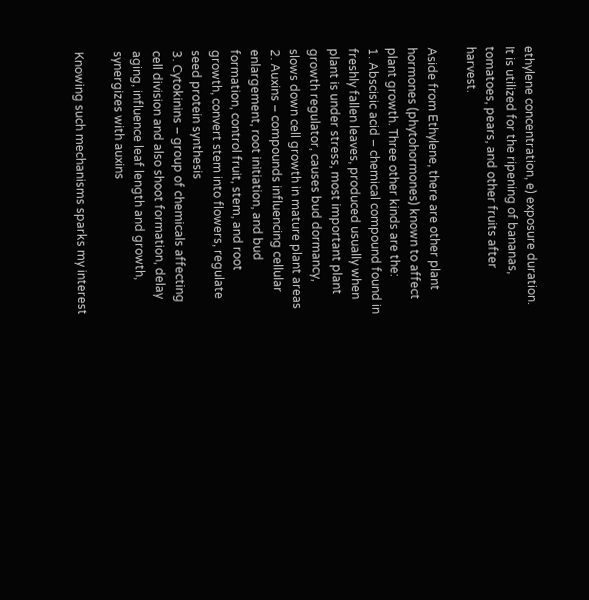ethylene concentration, e) exposure duration. It is utilized for the ripening of bananas, tomatoes, pears, and other fruits after harvest.

Aside from Ethylene, there are other plant hormones (phytohormones) known to affect plant growth. Three other kinds are the:
1. Abscisic acid – chemical compound found in freshly fallen leaves, produced usually when plant is under stress, most important plant growth regulator, causes bud dormancy, slows down cell growth in mature plant areas
2. Auxins – compounds influencing cellular enlargement, root initiation, and bud formation, control fruit, stem, and root growth, convert stem into flowers, regulate seed protein synthesis
3. Cytokinins – group of chemicals affecting cell division and also shoot formation, delay aging, influence leaf length and growth, synergizes with auxins

Knowing such mechanisms sparks my interest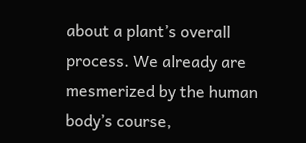about a plant’s overall process. We already are mesmerized by the human body’s course,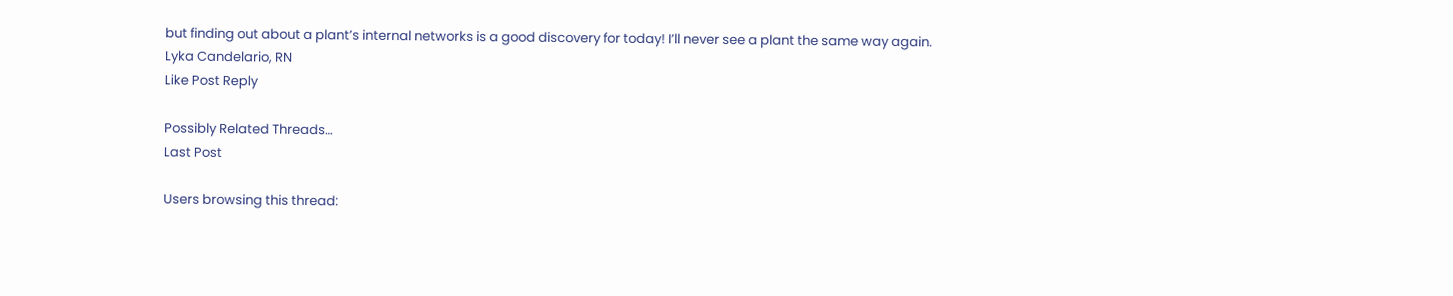but finding out about a plant’s internal networks is a good discovery for today! I’ll never see a plant the same way again.
Lyka Candelario, RN
Like Post Reply

Possibly Related Threads…
Last Post

Users browsing this thread: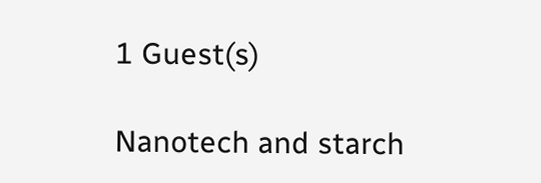1 Guest(s)

Nanotech and starch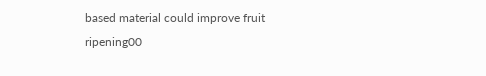based material could improve fruit ripening00